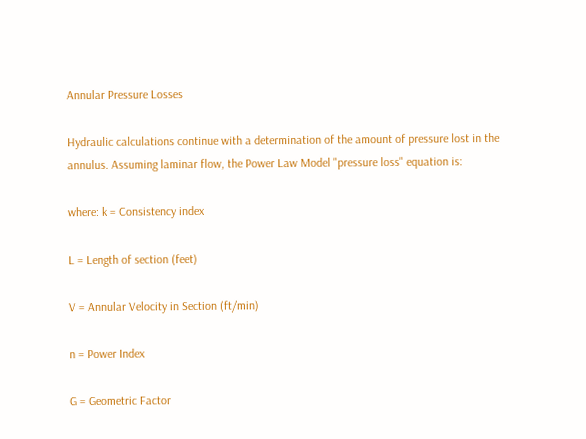Annular Pressure Losses

Hydraulic calculations continue with a determination of the amount of pressure lost in the annulus. Assuming laminar flow, the Power Law Model "pressure loss" equation is:

where: k = Consistency index

L = Length of section (feet)

V = Annular Velocity in Section (ft/min)

n = Power Index

G = Geometric Factor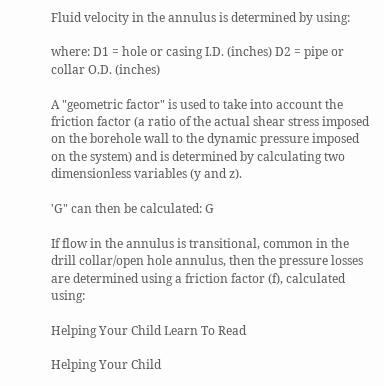Fluid velocity in the annulus is determined by using:

where: D1 = hole or casing I.D. (inches) D2 = pipe or collar O.D. (inches)

A "geometric factor" is used to take into account the friction factor (a ratio of the actual shear stress imposed on the borehole wall to the dynamic pressure imposed on the system) and is determined by calculating two dimensionless variables (y and z).

'G" can then be calculated: G

If flow in the annulus is transitional, common in the drill collar/open hole annulus, then the pressure losses are determined using a friction factor (f), calculated using:

Helping Your Child Learn To Read

Helping Your Child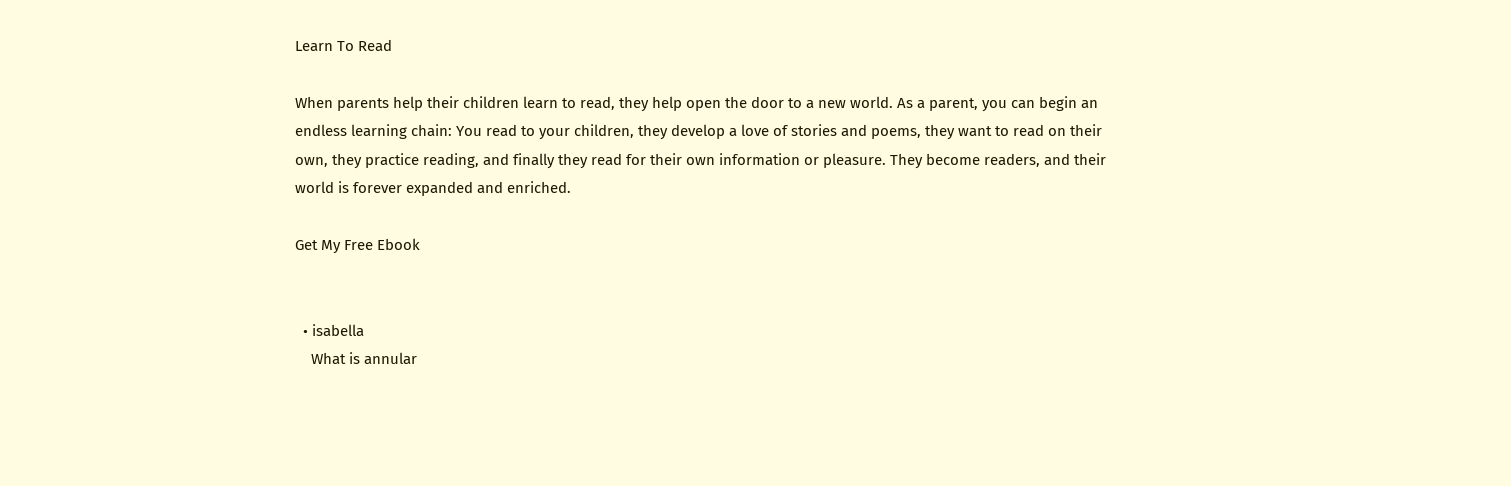Learn To Read

When parents help their children learn to read, they help open the door to a new world. As a parent, you can begin an endless learning chain: You read to your children, they develop a love of stories and poems, they want to read on their own, they practice reading, and finally they read for their own information or pleasure. They become readers, and their world is forever expanded and enriched.

Get My Free Ebook


  • isabella
    What is annular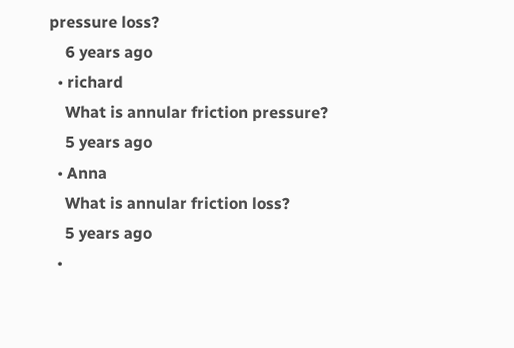pressure loss?
    6 years ago
  • richard
    What is annular friction pressure?
    5 years ago
  • Anna
    What is annular friction loss?
    5 years ago
  •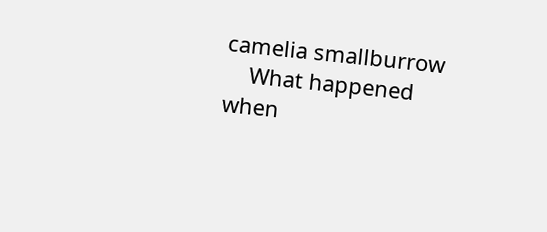camelia smallburrow
    What happened when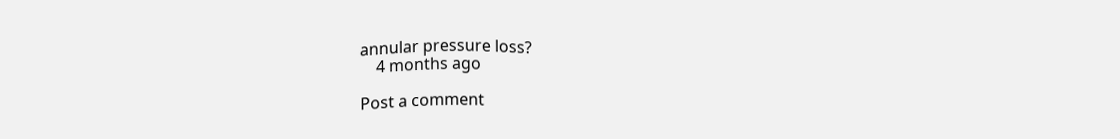annular pressure loss?
    4 months ago

Post a comment